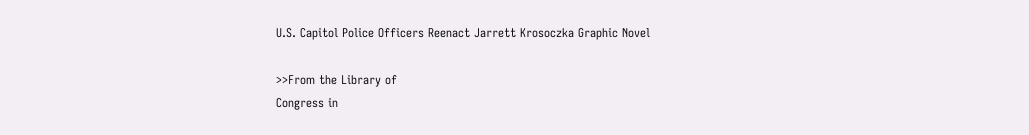U.S. Capitol Police Officers Reenact Jarrett Krosoczka Graphic Novel

>>From the Library of
Congress in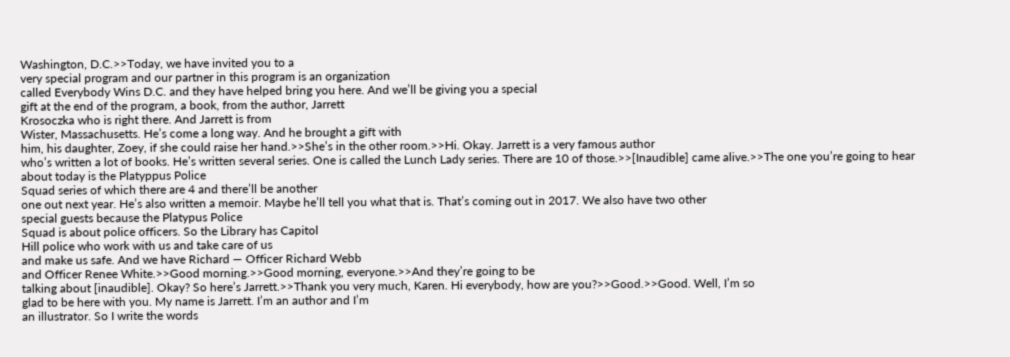Washington, D.C.>>Today, we have invited you to a
very special program and our partner in this program is an organization
called Everybody Wins D.C. and they have helped bring you here. And we’ll be giving you a special
gift at the end of the program, a book, from the author, Jarrett
Krosoczka who is right there. And Jarrett is from
Wister, Massachusetts. He’s come a long way. And he brought a gift with
him, his daughter, Zoey, if she could raise her hand.>>She’s in the other room.>>Hi. Okay. Jarrett is a very famous author
who’s written a lot of books. He’s written several series. One is called the Lunch Lady series. There are 10 of those.>>[Inaudible] came alive.>>The one you’re going to hear about today is the Platyppus Police
Squad series of which there are 4 and there’ll be another
one out next year. He’s also written a memoir. Maybe he’ll tell you what that is. That’s coming out in 2017. We also have two other
special guests because the Platypus Police
Squad is about police officers. So the Library has Capitol
Hill police who work with us and take care of us
and make us safe. And we have Richard — Officer Richard Webb
and Officer Renee White.>>Good morning.>>Good morning, everyone.>>And they’re going to be
talking about [inaudible]. Okay? So here’s Jarrett.>>Thank you very much, Karen. Hi everybody, how are you?>>Good.>>Good. Well, I’m so
glad to be here with you. My name is Jarrett. I’m an author and I’m
an illustrator. So I write the words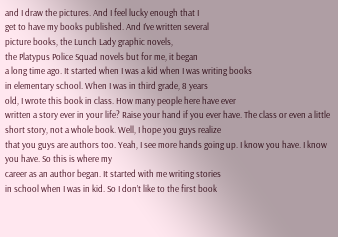and I draw the pictures. And I feel lucky enough that I
get to have my books published. And I’ve written several
picture books, the Lunch Lady graphic novels,
the Platypus Police Squad novels but for me, it began
a long time ago. It started when I was a kid when I was writing books
in elementary school. When I was in third grade, 8 years
old, I wrote this book in class. How many people here have ever
written a story ever in your life? Raise your hand if you ever have. The class or even a little
short story, not a whole book. Well, I hope you guys realize
that you guys are authors too. Yeah, I see more hands going up. I know you have. I know you have. So this is where my
career as an author began. It started with me writing stories
in school when I was in kid. So I don’t like to the first book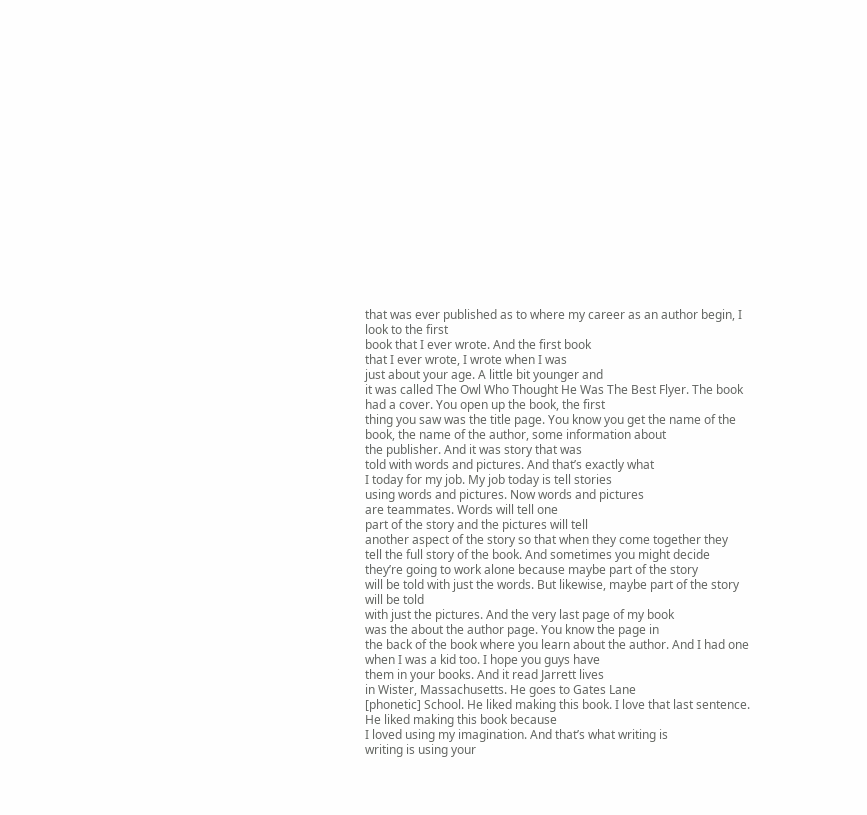that was ever published as to where my career as an author begin, I look to the first
book that I ever wrote. And the first book
that I ever wrote, I wrote when I was
just about your age. A little bit younger and
it was called The Owl Who Thought He Was The Best Flyer. The book had a cover. You open up the book, the first
thing you saw was the title page. You know you get the name of the
book, the name of the author, some information about
the publisher. And it was story that was
told with words and pictures. And that’s exactly what
I today for my job. My job today is tell stories
using words and pictures. Now words and pictures
are teammates. Words will tell one
part of the story and the pictures will tell
another aspect of the story so that when they come together they
tell the full story of the book. And sometimes you might decide
they’re going to work alone because maybe part of the story
will be told with just the words. But likewise, maybe part of the story will be told
with just the pictures. And the very last page of my book
was the about the author page. You know the page in
the back of the book where you learn about the author. And I had one when I was a kid too. I hope you guys have
them in your books. And it read Jarrett lives
in Wister, Massachusetts. He goes to Gates Lane
[phonetic] School. He liked making this book. I love that last sentence. He liked making this book because
I loved using my imagination. And that’s what writing is
writing is using your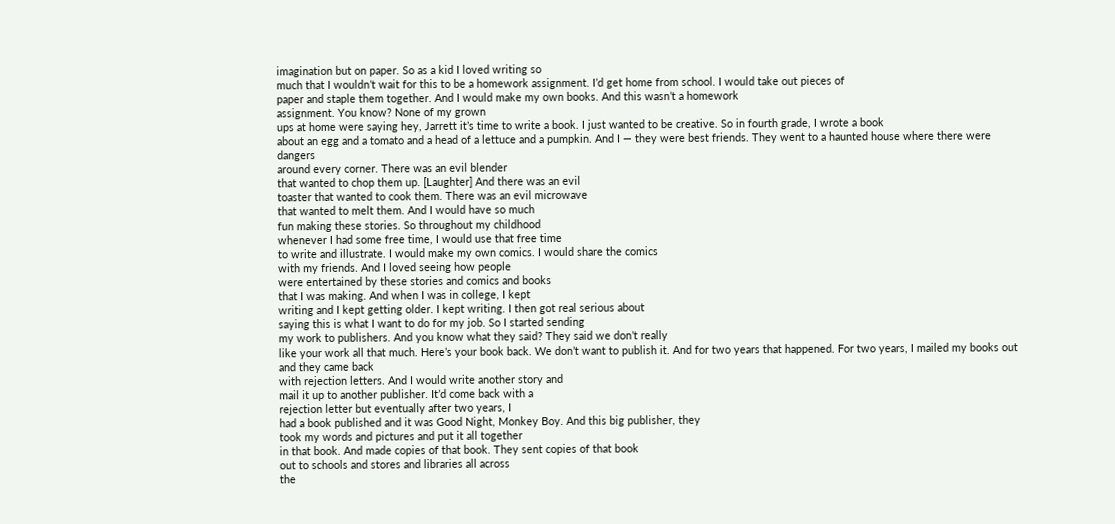imagination but on paper. So as a kid I loved writing so
much that I wouldn’t wait for this to be a homework assignment. I’d get home from school. I would take out pieces of
paper and staple them together. And I would make my own books. And this wasn’t a homework
assignment. You know? None of my grown
ups at home were saying hey, Jarrett it’s time to write a book. I just wanted to be creative. So in fourth grade, I wrote a book
about an egg and a tomato and a head of a lettuce and a pumpkin. And I — they were best friends. They went to a haunted house where there were dangers
around every corner. There was an evil blender
that wanted to chop them up. [Laughter] And there was an evil
toaster that wanted to cook them. There was an evil microwave
that wanted to melt them. And I would have so much
fun making these stories. So throughout my childhood
whenever I had some free time, I would use that free time
to write and illustrate. I would make my own comics. I would share the comics
with my friends. And I loved seeing how people
were entertained by these stories and comics and books
that I was making. And when I was in college, I kept
writing and I kept getting older. I kept writing. I then got real serious about
saying this is what I want to do for my job. So I started sending
my work to publishers. And you know what they said? They said we don’t really
like your work all that much. Here’s your book back. We don’t want to publish it. And for two years that happened. For two years, I mailed my books out and they came back
with rejection letters. And I would write another story and
mail it up to another publisher. It’d come back with a
rejection letter but eventually after two years, I
had a book published and it was Good Night, Monkey Boy. And this big publisher, they
took my words and pictures and put it all together
in that book. And made copies of that book. They sent copies of that book
out to schools and stores and libraries all across
the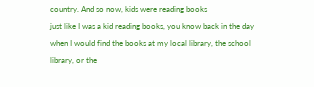country. And so now, kids were reading books
just like I was a kid reading books, you know back in the day
when I would find the books at my local library, the school
library, or the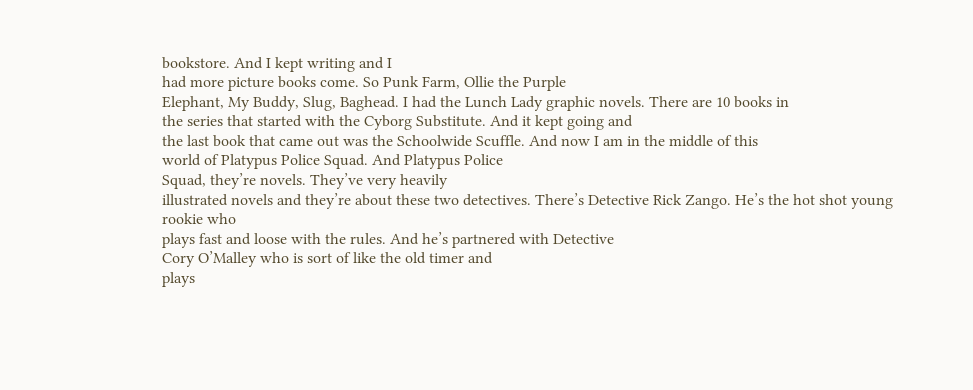bookstore. And I kept writing and I
had more picture books come. So Punk Farm, Ollie the Purple
Elephant, My Buddy, Slug, Baghead. I had the Lunch Lady graphic novels. There are 10 books in
the series that started with the Cyborg Substitute. And it kept going and
the last book that came out was the Schoolwide Scuffle. And now I am in the middle of this
world of Platypus Police Squad. And Platypus Police
Squad, they’re novels. They’ve very heavily
illustrated novels and they’re about these two detectives. There’s Detective Rick Zango. He’s the hot shot young rookie who
plays fast and loose with the rules. And he’s partnered with Detective
Cory O’Malley who is sort of like the old timer and
plays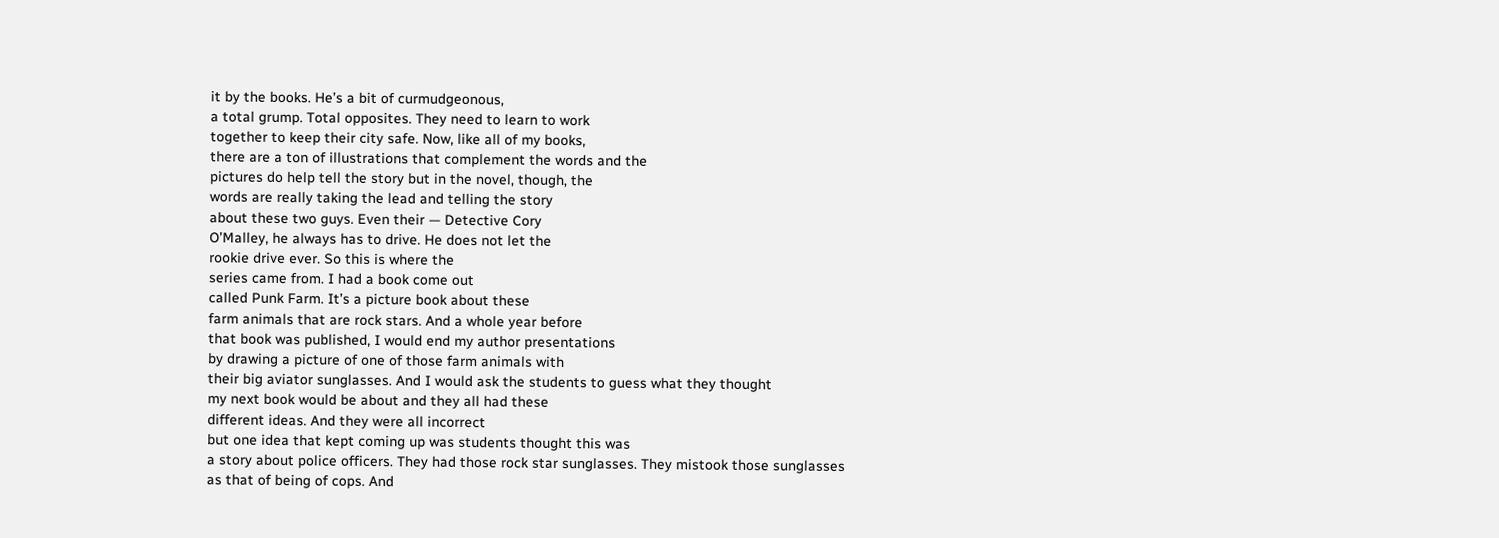it by the books. He’s a bit of curmudgeonous,
a total grump. Total opposites. They need to learn to work
together to keep their city safe. Now, like all of my books,
there are a ton of illustrations that complement the words and the
pictures do help tell the story but in the novel, though, the
words are really taking the lead and telling the story
about these two guys. Even their — Detective Cory
O’Malley, he always has to drive. He does not let the
rookie drive ever. So this is where the
series came from. I had a book come out
called Punk Farm. It’s a picture book about these
farm animals that are rock stars. And a whole year before
that book was published, I would end my author presentations
by drawing a picture of one of those farm animals with
their big aviator sunglasses. And I would ask the students to guess what they thought
my next book would be about and they all had these
different ideas. And they were all incorrect
but one idea that kept coming up was students thought this was
a story about police officers. They had those rock star sunglasses. They mistook those sunglasses
as that of being of cops. And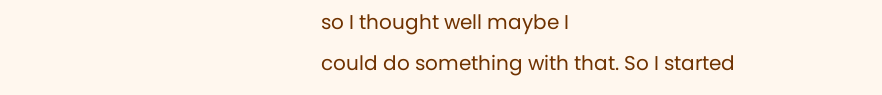so I thought well maybe I
could do something with that. So I started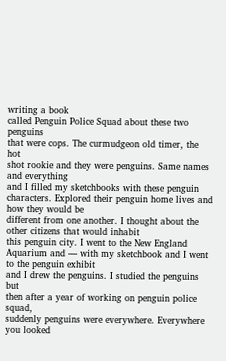writing a book
called Penguin Police Squad about these two penguins
that were cops. The curmudgeon old timer, the hot
shot rookie and they were penguins. Same names and everything
and I filled my sketchbooks with these penguin characters. Explored their penguin home lives and how they would be
different from one another. I thought about the other citizens that would inhabit
this penguin city. I went to the New England
Aquarium and — with my sketchbook and I went to the penguin exhibit
and I drew the penguins. I studied the penguins but
then after a year of working on penguin police squad,
suddenly penguins were everywhere. Everywhere you looked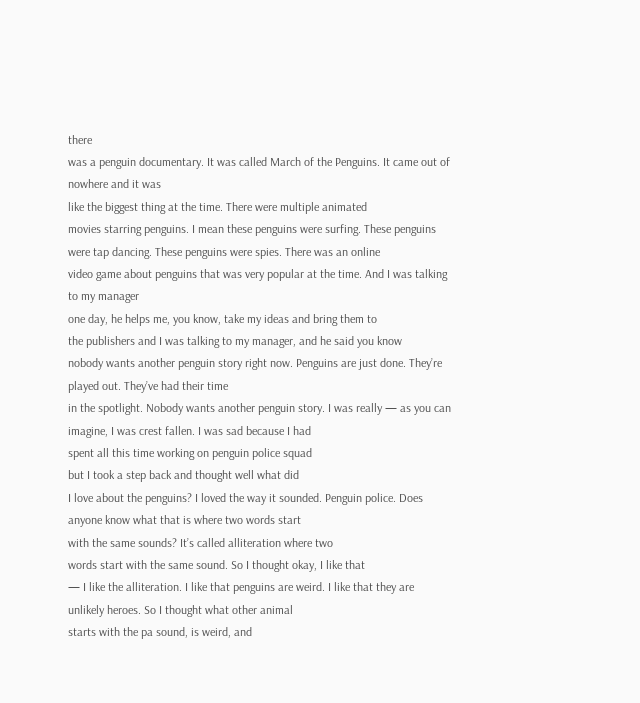there
was a penguin documentary. It was called March of the Penguins. It came out of nowhere and it was
like the biggest thing at the time. There were multiple animated
movies starring penguins. I mean these penguins were surfing. These penguins were tap dancing. These penguins were spies. There was an online
video game about penguins that was very popular at the time. And I was talking to my manager
one day, he helps me, you know, take my ideas and bring them to
the publishers and I was talking to my manager, and he said you know
nobody wants another penguin story right now. Penguins are just done. They’re played out. They’ve had their time
in the spotlight. Nobody wants another penguin story. I was really — as you can
imagine, I was crest fallen. I was sad because I had
spent all this time working on penguin police squad
but I took a step back and thought well what did
I love about the penguins? I loved the way it sounded. Penguin police. Does anyone know what that is where two words start
with the same sounds? It’s called alliteration where two
words start with the same sound. So I thought okay, I like that
— I like the alliteration. I like that penguins are weird. I like that they are
unlikely heroes. So I thought what other animal
starts with the pa sound, is weird, and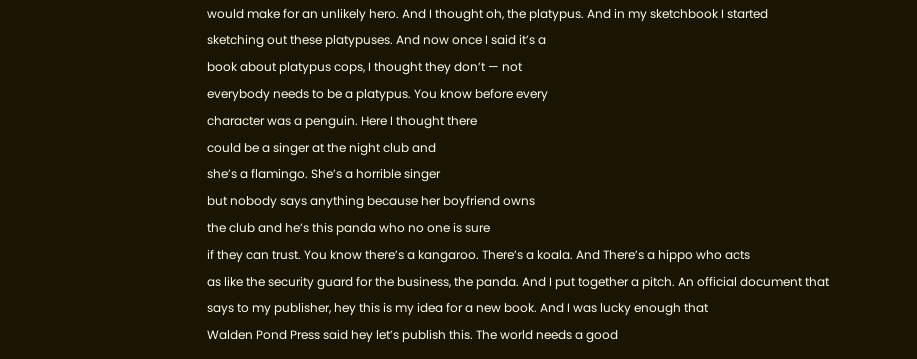would make for an unlikely hero. And I thought oh, the platypus. And in my sketchbook I started
sketching out these platypuses. And now once I said it’s a
book about platypus cops, I thought they don’t — not
everybody needs to be a platypus. You know before every
character was a penguin. Here I thought there
could be a singer at the night club and
she’s a flamingo. She’s a horrible singer
but nobody says anything because her boyfriend owns
the club and he’s this panda who no one is sure
if they can trust. You know there’s a kangaroo. There’s a koala. And There’s a hippo who acts
as like the security guard for the business, the panda. And I put together a pitch. An official document that
says to my publisher, hey this is my idea for a new book. And I was lucky enough that
Walden Pond Press said hey let’s publish this. The world needs a good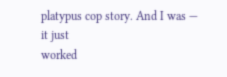platypus cop story. And I was — it just
worked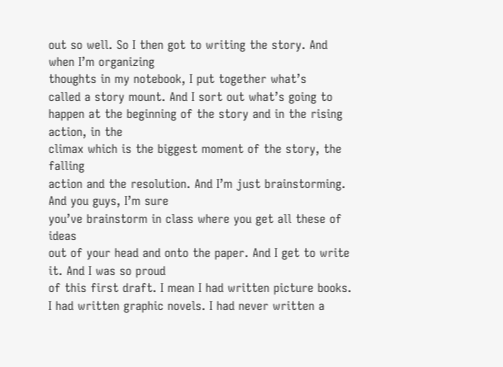out so well. So I then got to writing the story. And when I’m organizing
thoughts in my notebook, I put together what’s
called a story mount. And I sort out what’s going to
happen at the beginning of the story and in the rising action, in the
climax which is the biggest moment of the story, the falling
action and the resolution. And I’m just brainstorming. And you guys, I’m sure
you’ve brainstorm in class where you get all these of ideas
out of your head and onto the paper. And I get to write it. And I was so proud
of this first draft. I mean I had written picture books. I had written graphic novels. I had never written a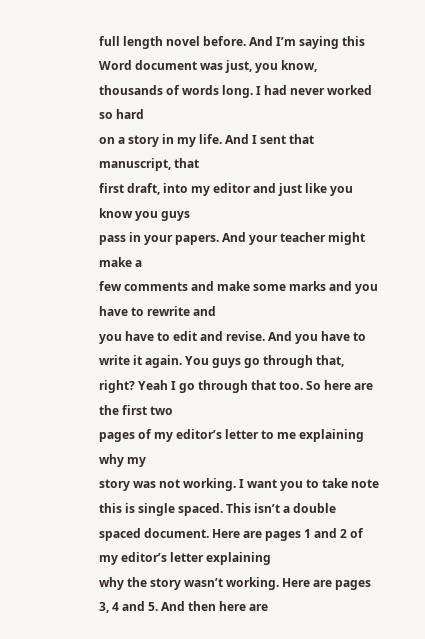full length novel before. And I’m saying this
Word document was just, you know, thousands of words long. I had never worked so hard
on a story in my life. And I sent that manuscript, that
first draft, into my editor and just like you know you guys
pass in your papers. And your teacher might make a
few comments and make some marks and you have to rewrite and
you have to edit and revise. And you have to write it again. You guys go through that, right? Yeah I go through that too. So here are the first two
pages of my editor’s letter to me explaining why my
story was not working. I want you to take note
this is single spaced. This isn’t a double spaced document. Here are pages 1 and 2 of my editor’s letter explaining
why the story wasn’t working. Here are pages 3, 4 and 5. And then here are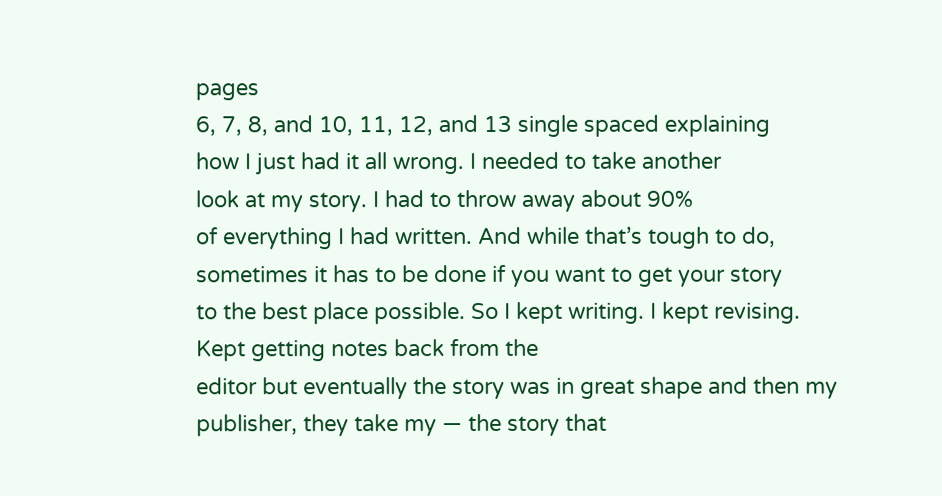pages
6, 7, 8, and 10, 11, 12, and 13 single spaced explaining
how I just had it all wrong. I needed to take another
look at my story. I had to throw away about 90%
of everything I had written. And while that’s tough to do,
sometimes it has to be done if you want to get your story
to the best place possible. So I kept writing. I kept revising. Kept getting notes back from the
editor but eventually the story was in great shape and then my
publisher, they take my — the story that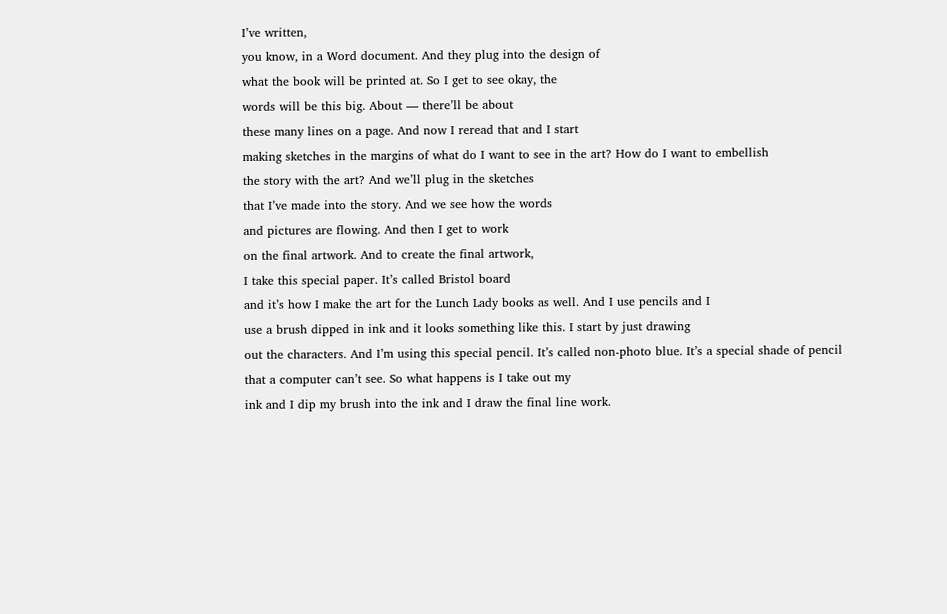I’ve written,
you know, in a Word document. And they plug into the design of
what the book will be printed at. So I get to see okay, the
words will be this big. About — there’ll be about
these many lines on a page. And now I reread that and I start
making sketches in the margins of what do I want to see in the art? How do I want to embellish
the story with the art? And we’ll plug in the sketches
that I’ve made into the story. And we see how the words
and pictures are flowing. And then I get to work
on the final artwork. And to create the final artwork,
I take this special paper. It’s called Bristol board
and it’s how I make the art for the Lunch Lady books as well. And I use pencils and I
use a brush dipped in ink and it looks something like this. I start by just drawing
out the characters. And I’m using this special pencil. It’s called non-photo blue. It’s a special shade of pencil
that a computer can’t see. So what happens is I take out my
ink and I dip my brush into the ink and I draw the final line work.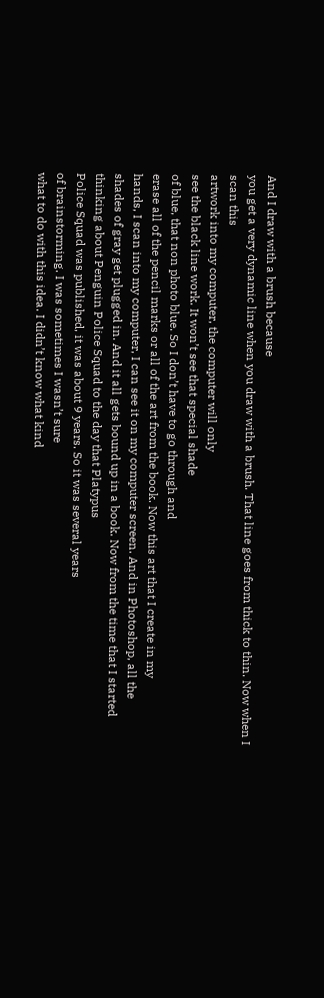And I draw with a brush because
you get a very dynamic line when you draw with a brush. That line goes from thick to thin. Now when I scan this
artwork into my computer, the computer will only
see the black line work. It won’t see that special shade
of blue, that non photo blue. So I don’t have to go through and
erase all of the pencil marks or all of the art from the book. Now this art that I create in my
hands, I scan into my computer, I can see it on my computer screen. And in Photoshop, all the
shades of gray get plugged in. And it all gets bound up in a book. Now from the time that I started
thinking about Penguin Police Squad to the day that Platypus
Police Squad was published, it was about 9 years. So it was several years
of brainstorming. I was sometimes I wasn’t sure
what to do with this idea. I didn’t know what kind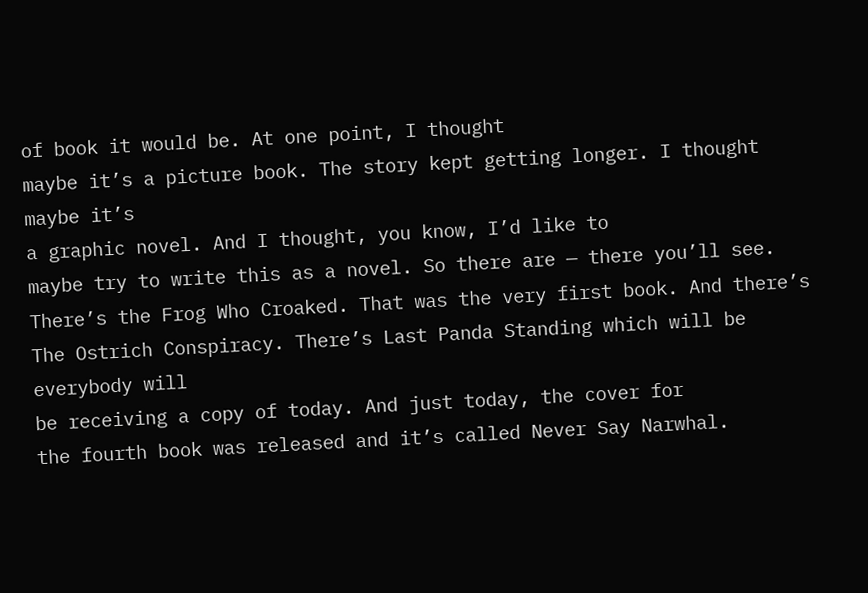of book it would be. At one point, I thought
maybe it’s a picture book. The story kept getting longer. I thought maybe it’s
a graphic novel. And I thought, you know, I’d like to
maybe try to write this as a novel. So there are — there you’ll see. There’s the Frog Who Croaked. That was the very first book. And there’s The Ostrich Conspiracy. There’s Last Panda Standing which will be everybody will
be receiving a copy of today. And just today, the cover for
the fourth book was released and it’s called Never Say Narwhal.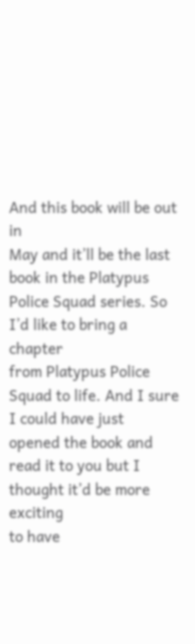And this book will be out in
May and it’ll be the last book in the Platypus Police Squad series. So I’d like to bring a chapter
from Platypus Police Squad to life. And I sure I could have just
opened the book and read it to you but I thought it’d be more exciting
to have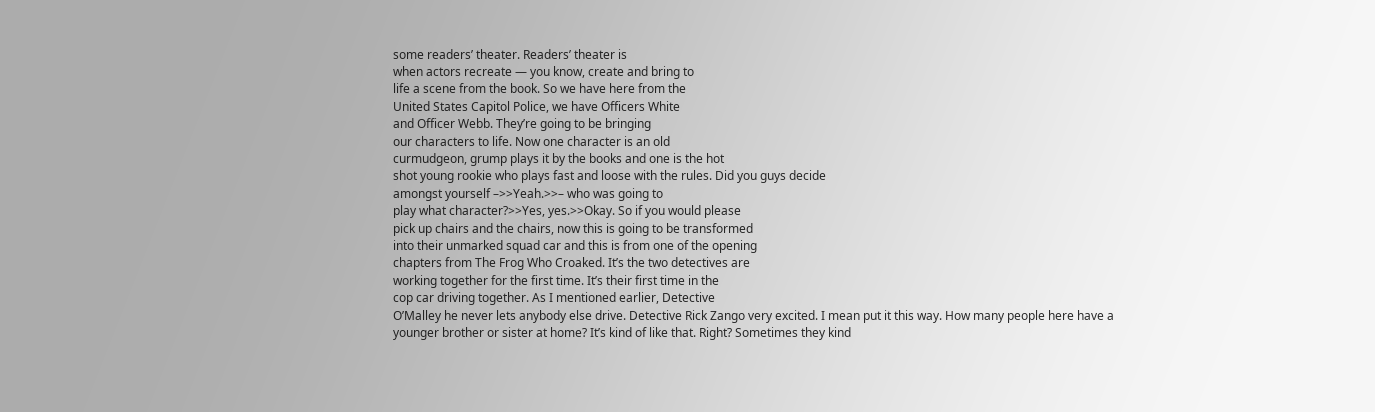some readers’ theater. Readers’ theater is
when actors recreate — you know, create and bring to
life a scene from the book. So we have here from the
United States Capitol Police, we have Officers White
and Officer Webb. They’re going to be bringing
our characters to life. Now one character is an old
curmudgeon, grump plays it by the books and one is the hot
shot young rookie who plays fast and loose with the rules. Did you guys decide
amongst yourself –>>Yeah.>>– who was going to
play what character?>>Yes, yes.>>Okay. So if you would please
pick up chairs and the chairs, now this is going to be transformed
into their unmarked squad car and this is from one of the opening
chapters from The Frog Who Croaked. It’s the two detectives are
working together for the first time. It’s their first time in the
cop car driving together. As I mentioned earlier, Detective
O’Malley he never lets anybody else drive. Detective Rick Zango very excited. I mean put it this way. How many people here have a
younger brother or sister at home? It’s kind of like that. Right? Sometimes they kind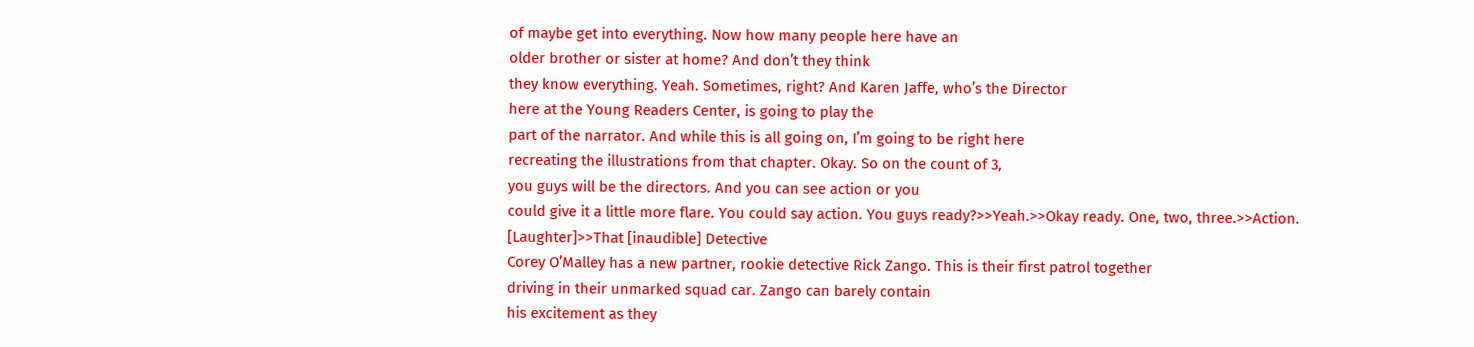of maybe get into everything. Now how many people here have an
older brother or sister at home? And don’t they think
they know everything. Yeah. Sometimes, right? And Karen Jaffe, who’s the Director
here at the Young Readers Center, is going to play the
part of the narrator. And while this is all going on, I’m going to be right here
recreating the illustrations from that chapter. Okay. So on the count of 3,
you guys will be the directors. And you can see action or you
could give it a little more flare. You could say action. You guys ready?>>Yeah.>>Okay ready. One, two, three.>>Action. [Laughter]>>That [inaudible] Detective
Corey O’Malley has a new partner, rookie detective Rick Zango. This is their first patrol together
driving in their unmarked squad car. Zango can barely contain
his excitement as they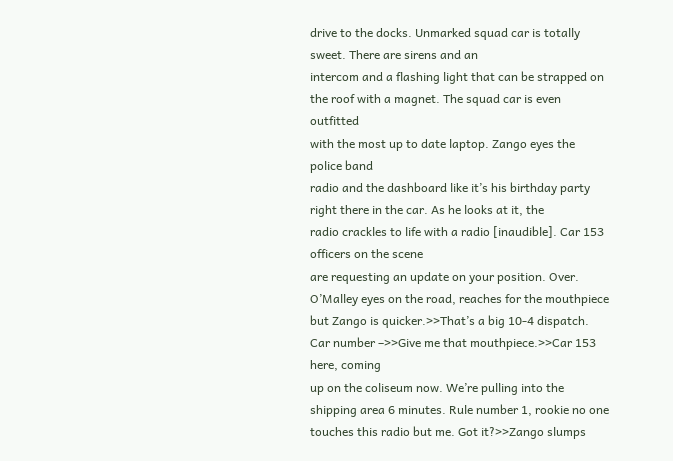drive to the docks. Unmarked squad car is totally sweet. There are sirens and an
intercom and a flashing light that can be strapped on
the roof with a magnet. The squad car is even outfitted
with the most up to date laptop. Zango eyes the police band
radio and the dashboard like it’s his birthday party
right there in the car. As he looks at it, the
radio crackles to life with a radio [inaudible]. Car 153 officers on the scene
are requesting an update on your position. Over. O’Malley eyes on the road, reaches for the mouthpiece
but Zango is quicker.>>That’s a big 10-4 dispatch. Car number –>>Give me that mouthpiece.>>Car 153 here, coming
up on the coliseum now. We’re pulling into the
shipping area 6 minutes. Rule number 1, rookie no one
touches this radio but me. Got it?>>Zango slumps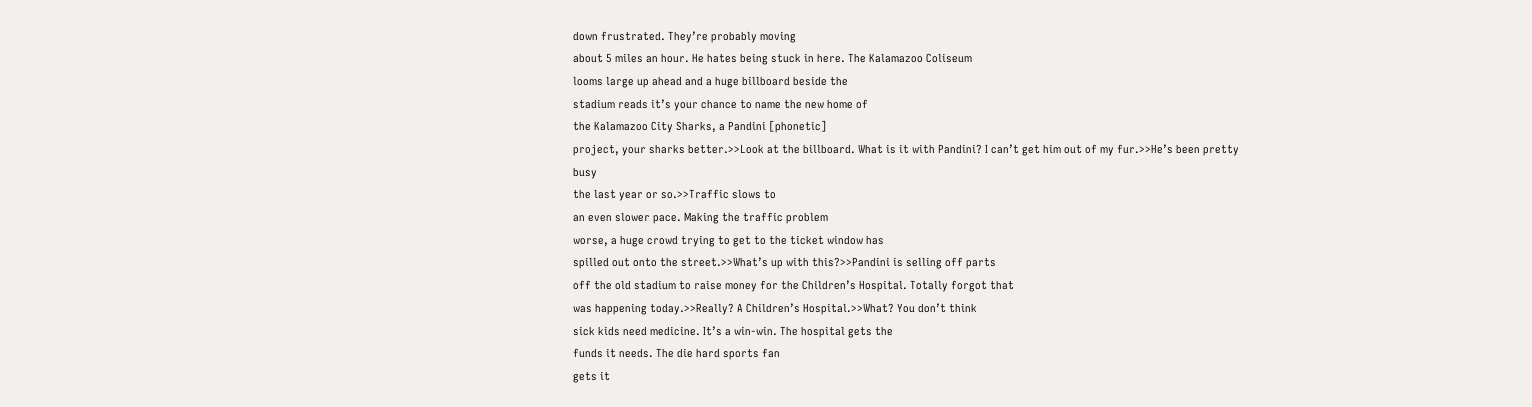down frustrated. They’re probably moving
about 5 miles an hour. He hates being stuck in here. The Kalamazoo Coliseum
looms large up ahead and a huge billboard beside the
stadium reads it’s your chance to name the new home of
the Kalamazoo City Sharks, a Pandini [phonetic]
project, your sharks better.>>Look at the billboard. What is it with Pandini? I can’t get him out of my fur.>>He’s been pretty busy
the last year or so.>>Traffic slows to
an even slower pace. Making the traffic problem
worse, a huge crowd trying to get to the ticket window has
spilled out onto the street.>>What’s up with this?>>Pandini is selling off parts
off the old stadium to raise money for the Children’s Hospital. Totally forgot that
was happening today.>>Really? A Children’s Hospital.>>What? You don’t think
sick kids need medicine. It’s a win-win. The hospital gets the
funds it needs. The die hard sports fan
gets it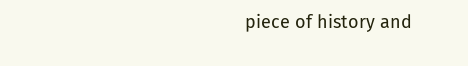piece of history and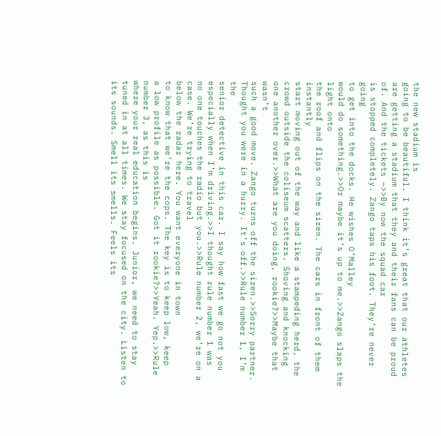the new stadium is
going to be beautiful. I think it’s great that our athletes
are getting a stadium that they and their fans can be proud of. And the tickets –>>By now the squad car
is stopped completely. Zango taps his foot. They’re never going
to get into the docks. He wishes O’Malley
would do something.>>Or maybe it’s up to me.>>Zango slaps the light onto
the roof and flips on the siren. The cars in front of them instantly
start moving out of the way and like a stampeding herd, the
crowd outside the coliseum scatters. Shoving and knocking
one another over.>>What are you doing, rookie?>>Maybe that wasn’t
such a good move. Zango turns off the siren.>>Sorry partner. Thought you were in a hurry. It’s off.>>Rule number 1, I’m the
senior detective in this car. I say how fast we go not you
especially when I’m driving.>>I thought rule number 1 was
no one touches the radio but you.>>Rule number 2, we’re on a case. We’re trying to travel
below the radar here. You want everyone in town
to know that we’re the cops. The key is to keep low, keep
a low profile as possible. Got it rookie?>>Yeah. Yep.>>Rule number 3, as this is
where your real education begins. Junior, we need to stay
tuned in at all times. We stay focused on the city. Listen to its sounds. Smell its smells. Feels its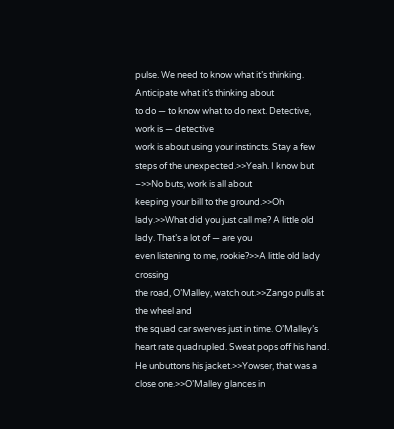pulse. We need to know what it’s thinking. Anticipate what it’s thinking about
to do — to know what to do next. Detective, work is — detective
work is about using your instincts. Stay a few steps of the unexpected.>>Yeah. I know but –>>No buts, work is all about
keeping your bill to the ground.>>Oh lady.>>What did you just call me? A little old lady. That’s a lot of — are you
even listening to me, rookie?>>A little old lady crossing
the road, O’Malley, watch out.>>Zango pulls at the wheel and
the squad car swerves just in time. O’Malley’s heart rate quadrupled. Sweat pops off his hand. He unbuttons his jacket.>>Yowser, that was a close one.>>O’Malley glances in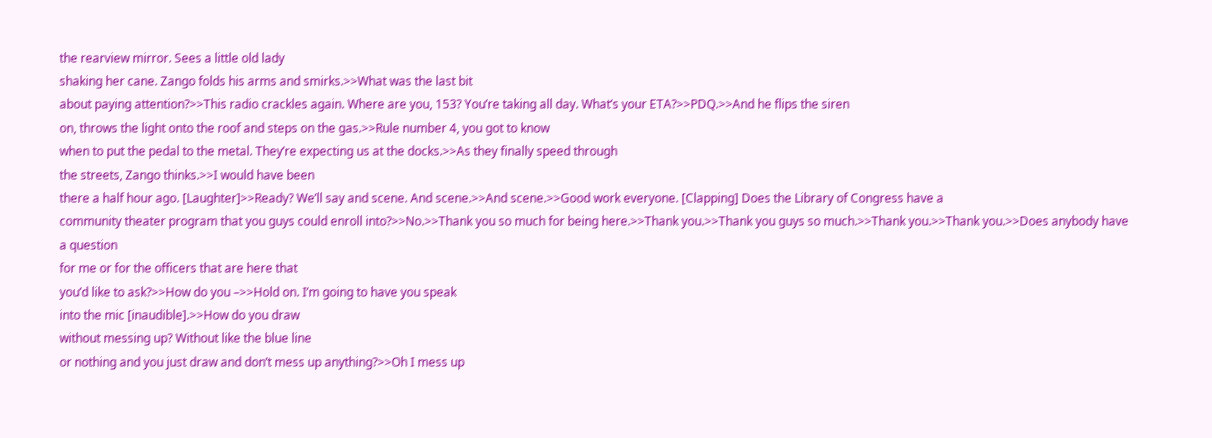the rearview mirror. Sees a little old lady
shaking her cane. Zango folds his arms and smirks.>>What was the last bit
about paying attention?>>This radio crackles again. Where are you, 153? You’re taking all day. What’s your ETA?>>PDQ.>>And he flips the siren
on, throws the light onto the roof and steps on the gas.>>Rule number 4, you got to know
when to put the pedal to the metal. They’re expecting us at the docks.>>As they finally speed through
the streets, Zango thinks.>>I would have been
there a half hour ago. [Laughter]>>Ready? We’ll say and scene. And scene.>>And scene.>>Good work everyone. [Clapping] Does the Library of Congress have a
community theater program that you guys could enroll into?>>No.>>Thank you so much for being here.>>Thank you.>>Thank you guys so much.>>Thank you.>>Thank you.>>Does anybody have a question
for me or for the officers that are here that
you’d like to ask?>>How do you –>>Hold on. I’m going to have you speak
into the mic [inaudible].>>How do you draw
without messing up? Without like the blue line
or nothing and you just draw and don’t mess up anything?>>Oh I mess up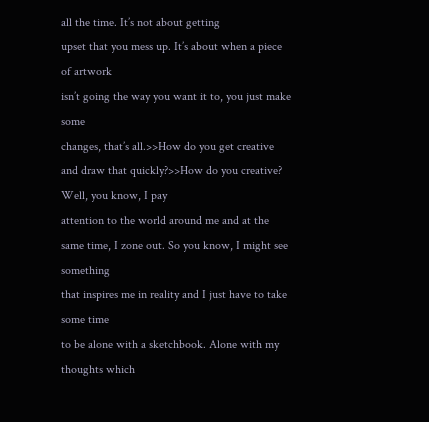all the time. It’s not about getting
upset that you mess up. It’s about when a piece of artwork
isn’t going the way you want it to, you just make some
changes, that’s all.>>How do you get creative
and draw that quickly?>>How do you creative? Well, you know, I pay
attention to the world around me and at the same time, I zone out. So you know, I might see something
that inspires me in reality and I just have to take some time
to be alone with a sketchbook. Alone with my thoughts which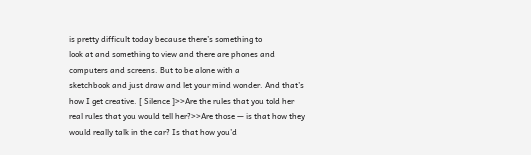is pretty difficult today because there’s something to
look at and something to view and there are phones and
computers and screens. But to be alone with a
sketchbook and just draw and let your mind wonder. And that’s how I get creative. [ Silence ]>>Are the rules that you told her
real rules that you would tell her?>>Are those — is that how they
would really talk in the car? Is that how you’d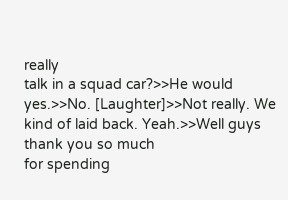really
talk in a squad car?>>He would yes.>>No. [Laughter]>>Not really. We kind of laid back. Yeah.>>Well guys thank you so much
for spending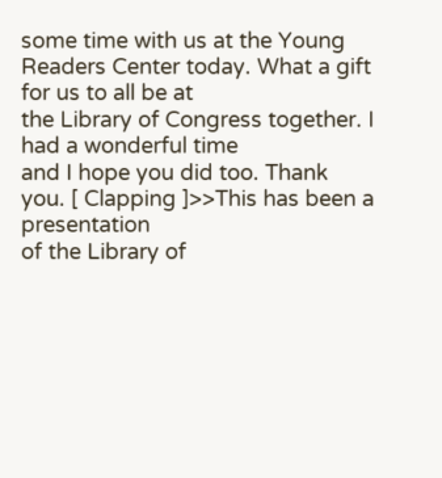some time with us at the Young Readers Center today. What a gift for us to all be at
the Library of Congress together. I had a wonderful time
and I hope you did too. Thank you. [ Clapping ]>>This has been a presentation
of the Library of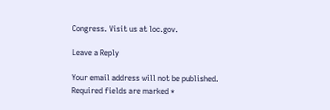Congress. Visit us at loc.gov.

Leave a Reply

Your email address will not be published. Required fields are marked *